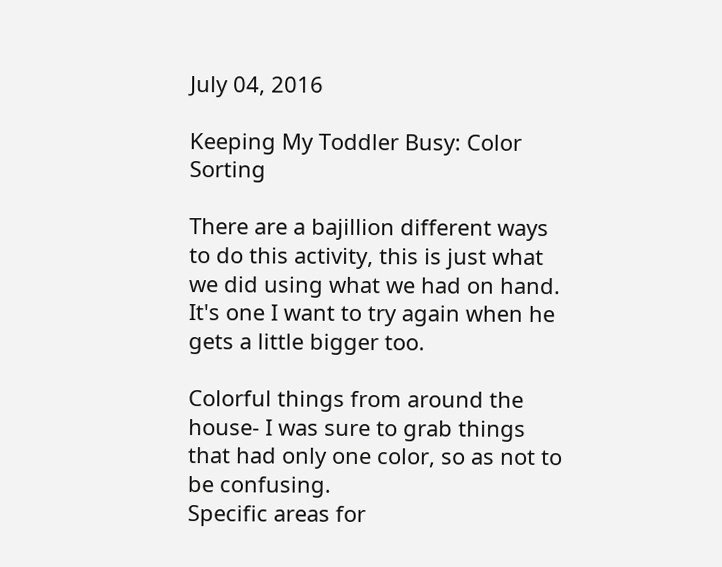July 04, 2016

Keeping My Toddler Busy: Color Sorting

There are a bajillion different ways to do this activity, this is just what we did using what we had on hand. It's one I want to try again when he gets a little bigger too.

Colorful things from around the house- I was sure to grab things that had only one color, so as not to be confusing.
Specific areas for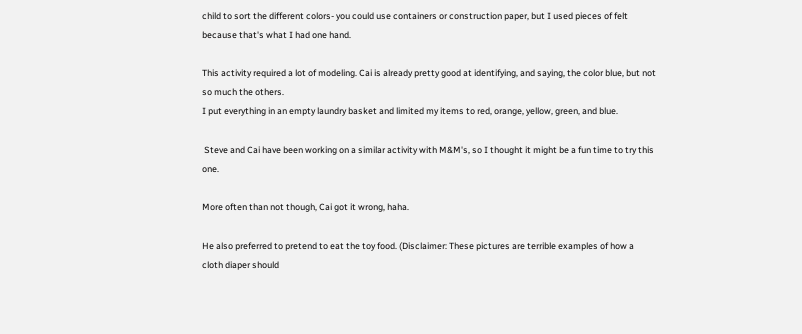child to sort the different colors- you could use containers or construction paper, but I used pieces of felt because that's what I had one hand.

This activity required a lot of modeling. Cai is already pretty good at identifying, and saying, the color blue, but not so much the others.
I put everything in an empty laundry basket and limited my items to red, orange, yellow, green, and blue.

 Steve and Cai have been working on a similar activity with M&M's, so I thought it might be a fun time to try this one.

More often than not though, Cai got it wrong, haha.

He also preferred to pretend to eat the toy food. (Disclaimer: These pictures are terrible examples of how a cloth diaper should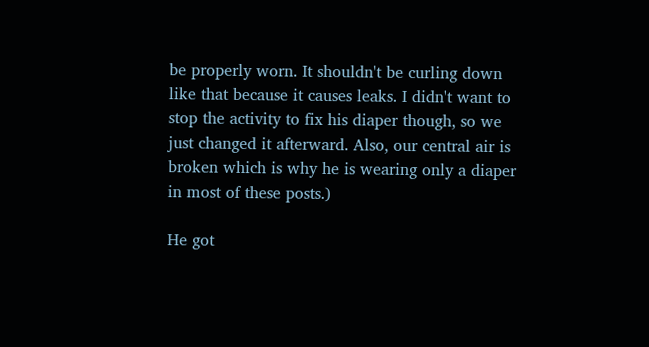be properly worn. It shouldn't be curling down like that because it causes leaks. I didn't want to stop the activity to fix his diaper though, so we just changed it afterward. Also, our central air is broken which is why he is wearing only a diaper in most of these posts.)

He got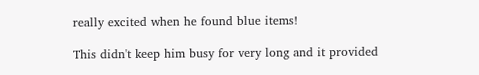really excited when he found blue items!

This didn't keep him busy for very long and it provided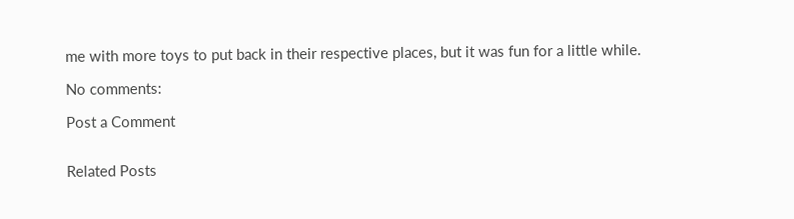me with more toys to put back in their respective places, but it was fun for a little while.

No comments:

Post a Comment


Related Posts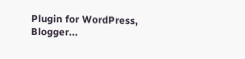Plugin for WordPress, Blogger...